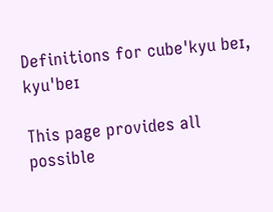Definitions for cubeˈkyu beɪ, kyuˈbeɪ

This page provides all possible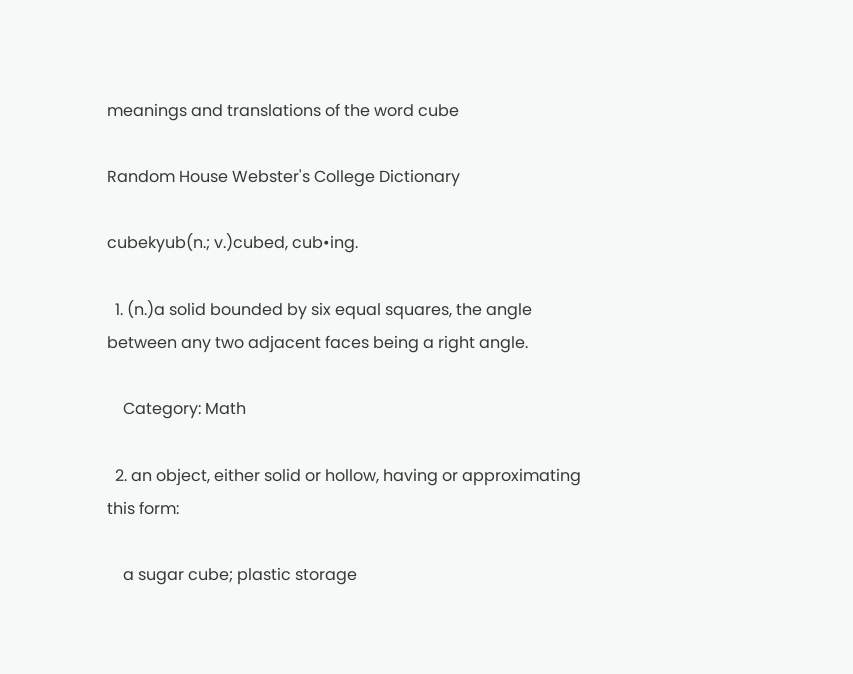meanings and translations of the word cube

Random House Webster's College Dictionary

cubekyub(n.; v.)cubed, cub•ing.

  1. (n.)a solid bounded by six equal squares, the angle between any two adjacent faces being a right angle.

    Category: Math

  2. an object, either solid or hollow, having or approximating this form:

    a sugar cube; plastic storage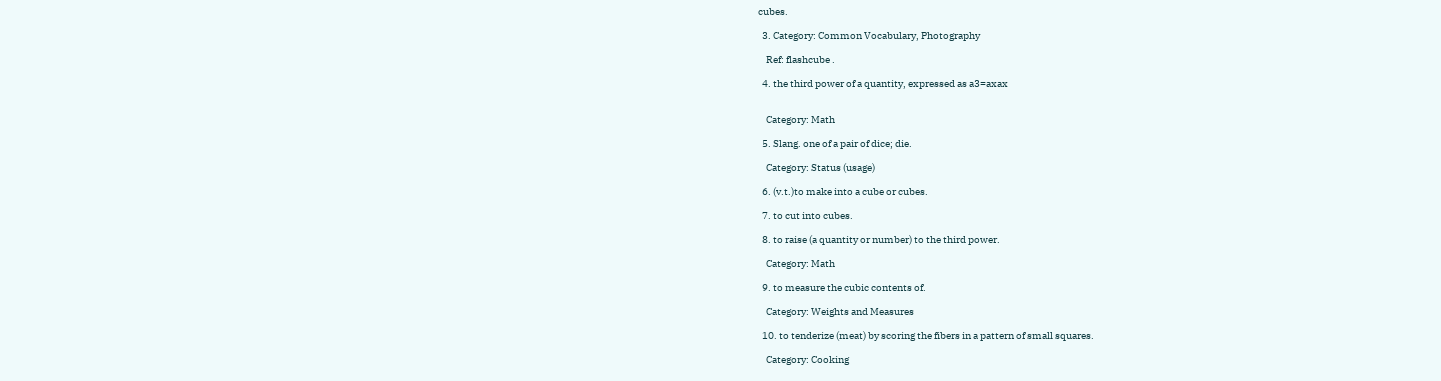cubes.

  3. Category: Common Vocabulary, Photography

    Ref: flashcube .

  4. the third power of a quantity, expressed as a3=axax


    Category: Math

  5. Slang. one of a pair of dice; die.

    Category: Status (usage)

  6. (v.t.)to make into a cube or cubes.

  7. to cut into cubes.

  8. to raise (a quantity or number) to the third power.

    Category: Math

  9. to measure the cubic contents of.

    Category: Weights and Measures

  10. to tenderize (meat) by scoring the fibers in a pattern of small squares.

    Category: Cooking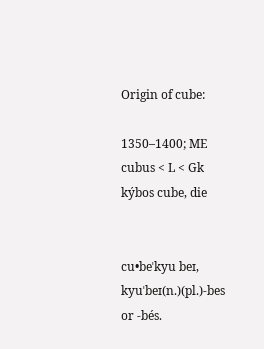Origin of cube:

1350–1400; ME cubus < L < Gk kýbos cube, die


cu•beˈkyu beɪ, kyuˈbeɪ(n.)(pl.)-bes or -bés.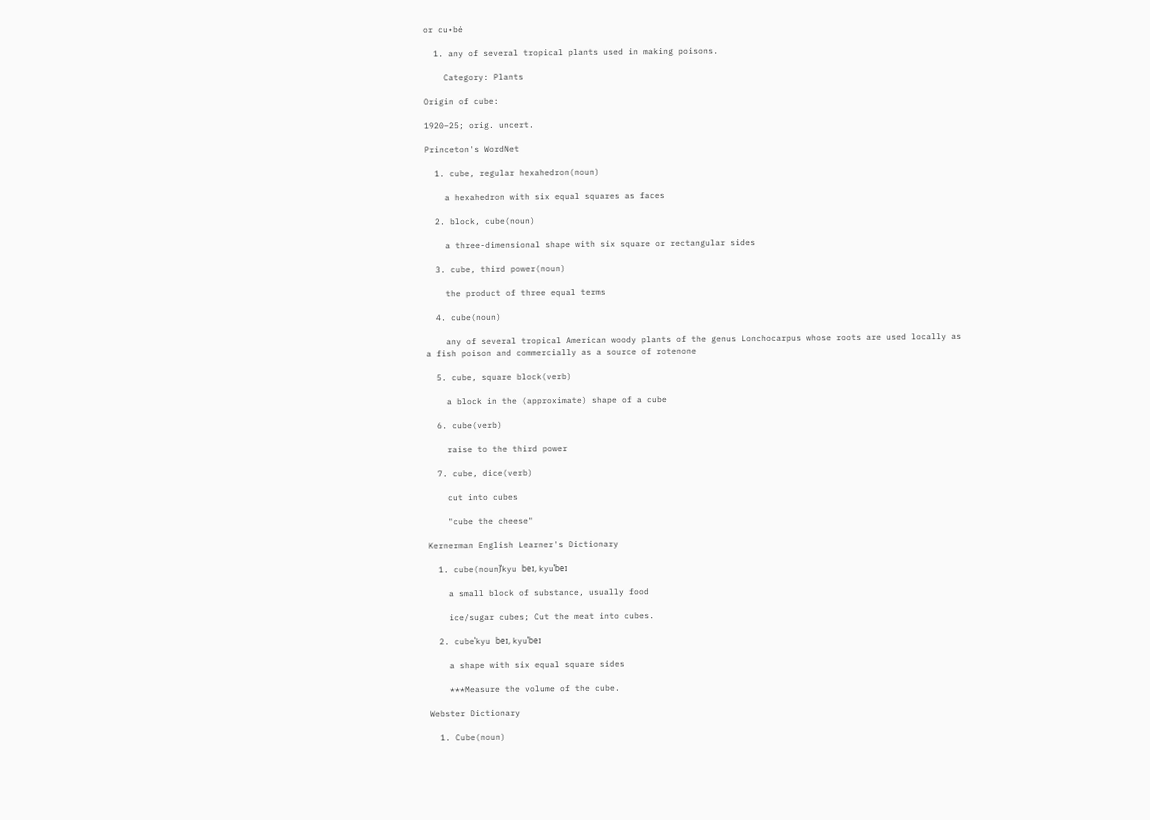or cu•bé

  1. any of several tropical plants used in making poisons.

    Category: Plants

Origin of cube:

1920–25; orig. uncert.

Princeton's WordNet

  1. cube, regular hexahedron(noun)

    a hexahedron with six equal squares as faces

  2. block, cube(noun)

    a three-dimensional shape with six square or rectangular sides

  3. cube, third power(noun)

    the product of three equal terms

  4. cube(noun)

    any of several tropical American woody plants of the genus Lonchocarpus whose roots are used locally as a fish poison and commercially as a source of rotenone

  5. cube, square block(verb)

    a block in the (approximate) shape of a cube

  6. cube(verb)

    raise to the third power

  7. cube, dice(verb)

    cut into cubes

    "cube the cheese"

Kernerman English Learner's Dictionary

  1. cube(noun)ˈkyu beɪ, kyuˈbeɪ

    a small block of substance, usually food

    ice/sugar cubes; Cut the meat into cubes.

  2. cubeˈkyu beɪ, kyuˈbeɪ

    a shape with six equal square sides

    ***Measure the volume of the cube.

Webster Dictionary

  1. Cube(noun)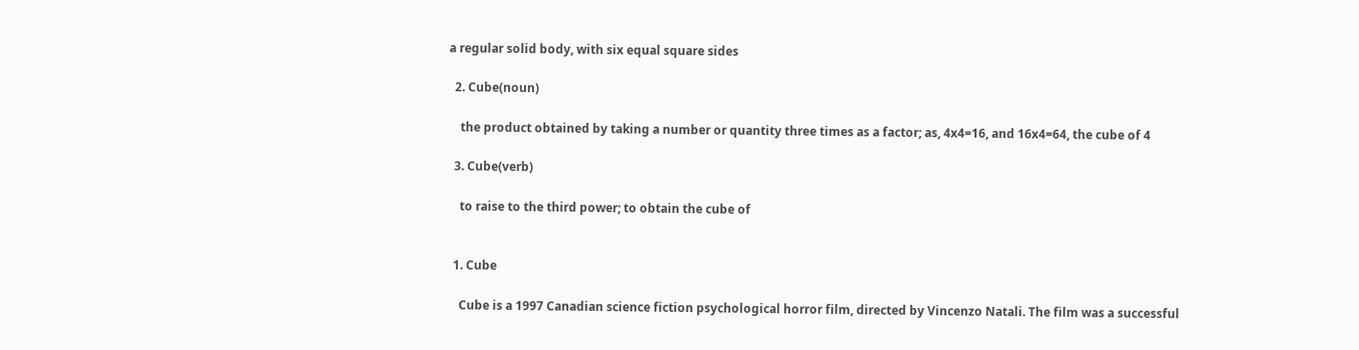a regular solid body, with six equal square sides

  2. Cube(noun)

    the product obtained by taking a number or quantity three times as a factor; as, 4x4=16, and 16x4=64, the cube of 4

  3. Cube(verb)

    to raise to the third power; to obtain the cube of


  1. Cube

    Cube is a 1997 Canadian science fiction psychological horror film, directed by Vincenzo Natali. The film was a successful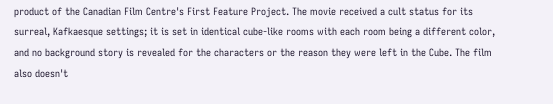product of the Canadian Film Centre's First Feature Project. The movie received a cult status for its surreal, Kafkaesque settings; it is set in identical cube-like rooms with each room being a different color, and no background story is revealed for the characters or the reason they were left in the Cube. The film also doesn't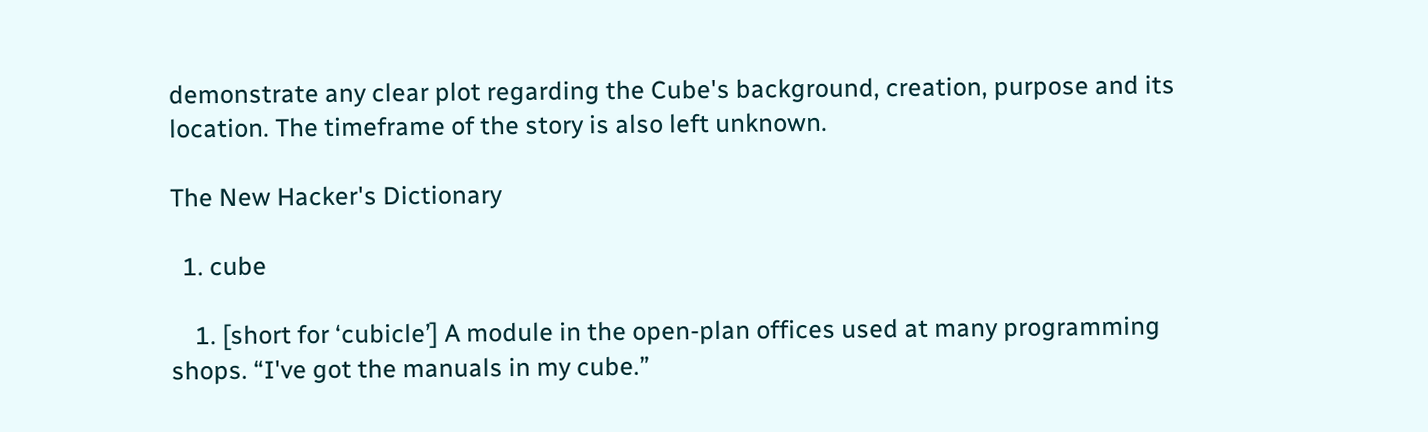demonstrate any clear plot regarding the Cube's background, creation, purpose and its location. The timeframe of the story is also left unknown.

The New Hacker's Dictionary

  1. cube

    1. [short for ‘cubicle’] A module in the open-plan offices used at many programming shops. “I've got the manuals in my cube.”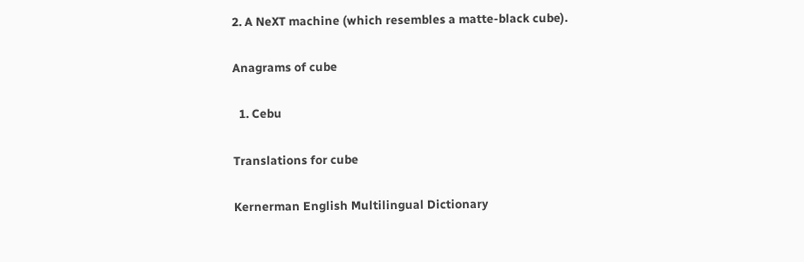2. A NeXT machine (which resembles a matte-black cube).

Anagrams of cube

  1. Cebu

Translations for cube

Kernerman English Multilingual Dictionary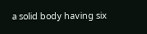a solid body having six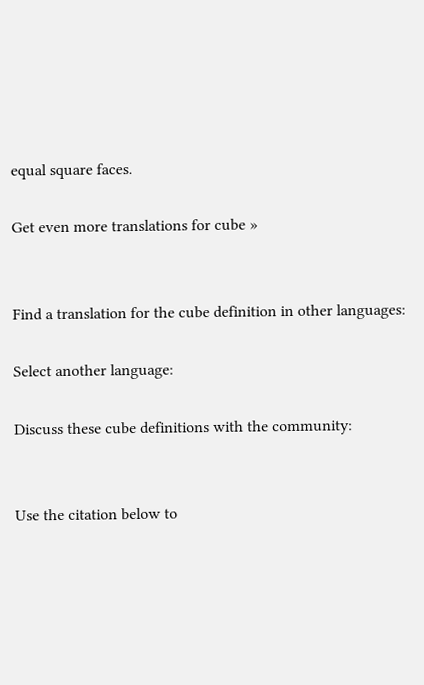equal square faces.

Get even more translations for cube »


Find a translation for the cube definition in other languages:

Select another language:

Discuss these cube definitions with the community:


Use the citation below to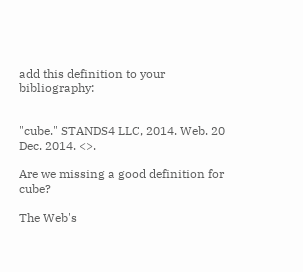add this definition to your bibliography:


"cube." STANDS4 LLC, 2014. Web. 20 Dec. 2014. <>.

Are we missing a good definition for cube?

The Web's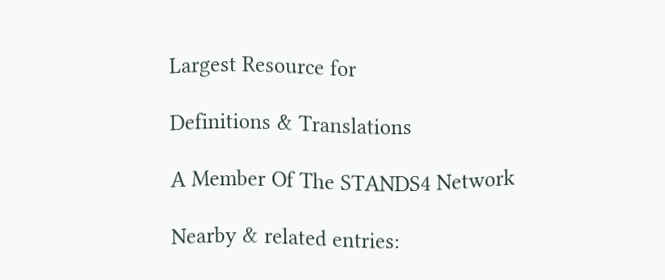Largest Resource for

Definitions & Translations

A Member Of The STANDS4 Network

Nearby & related entries: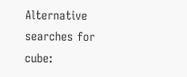Alternative searches for cube: